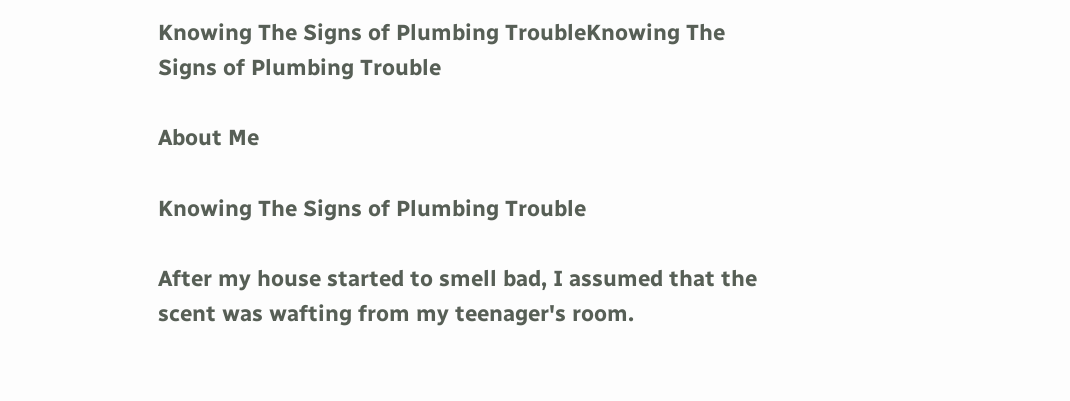Knowing The Signs of Plumbing TroubleKnowing The Signs of Plumbing Trouble

About Me

Knowing The Signs of Plumbing Trouble

After my house started to smell bad, I assumed that the scent was wafting from my teenager's room.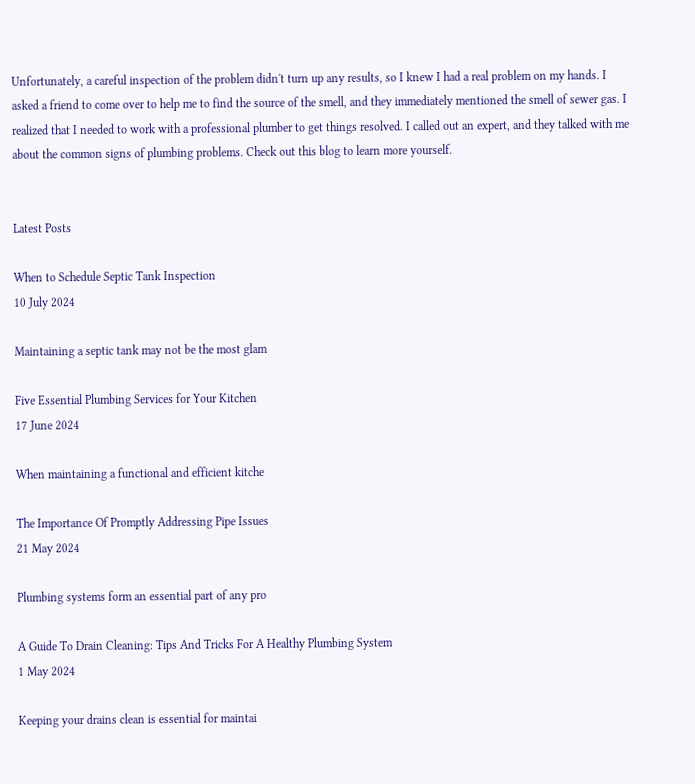Unfortunately, a careful inspection of the problem didn't turn up any results, so I knew I had a real problem on my hands. I asked a friend to come over to help me to find the source of the smell, and they immediately mentioned the smell of sewer gas. I realized that I needed to work with a professional plumber to get things resolved. I called out an expert, and they talked with me about the common signs of plumbing problems. Check out this blog to learn more yourself.


Latest Posts

When to Schedule Septic Tank Inspection
10 July 2024

Maintaining a septic tank may not be the most glam

Five Essential Plumbing Services for Your Kitchen
17 June 2024

When maintaining a functional and efficient kitche

The Importance Of Promptly Addressing Pipe Issues
21 May 2024

Plumbing systems form an essential part of any pro

A Guide To Drain Cleaning: Tips And Tricks For A Healthy Plumbing System
1 May 2024

Keeping your drains clean is essential for maintai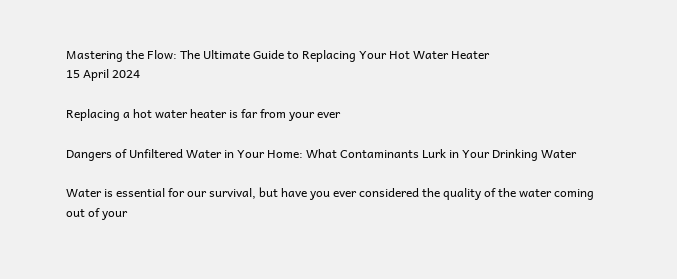Mastering the Flow: The Ultimate Guide to Replacing Your Hot Water Heater
15 April 2024

Replacing a hot water heater is far from your ever

Dangers of Unfiltered Water in Your Home: What Contaminants Lurk in Your Drinking Water

Water is essential for our survival, but have you ever considered the quality of the water coming out of your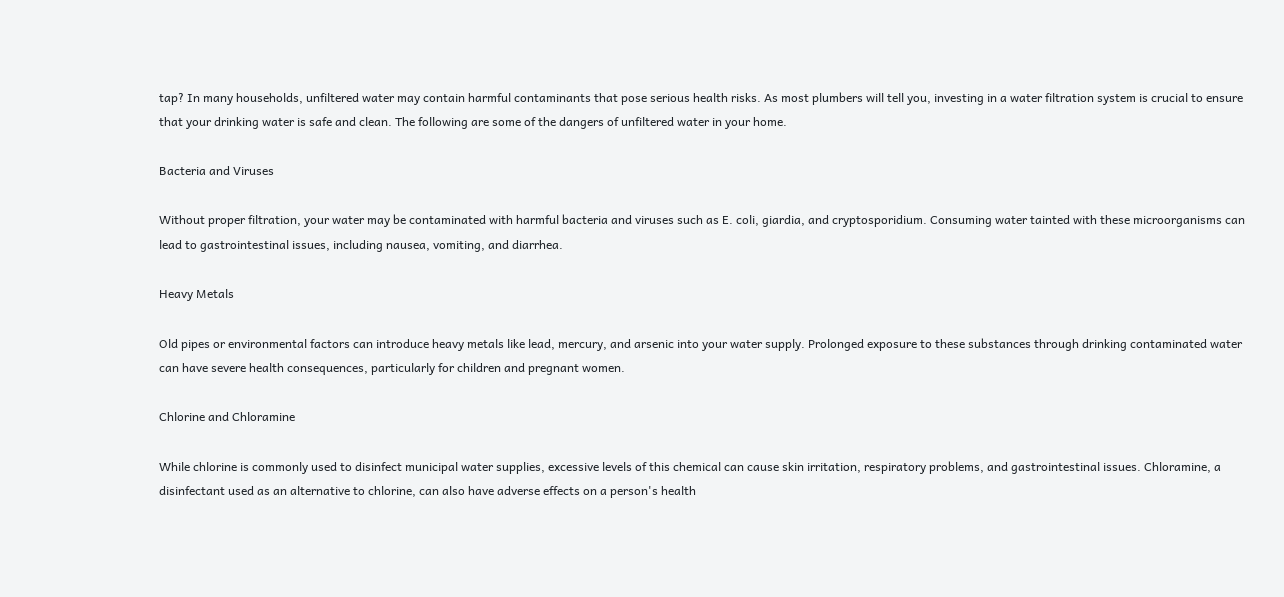tap? In many households, unfiltered water may contain harmful contaminants that pose serious health risks. As most plumbers will tell you, investing in a water filtration system is crucial to ensure that your drinking water is safe and clean. The following are some of the dangers of unfiltered water in your home.

Bacteria and Viruses

Without proper filtration, your water may be contaminated with harmful bacteria and viruses such as E. coli, giardia, and cryptosporidium. Consuming water tainted with these microorganisms can lead to gastrointestinal issues, including nausea, vomiting, and diarrhea.

Heavy Metals

Old pipes or environmental factors can introduce heavy metals like lead, mercury, and arsenic into your water supply. Prolonged exposure to these substances through drinking contaminated water can have severe health consequences, particularly for children and pregnant women.

Chlorine and Chloramine

While chlorine is commonly used to disinfect municipal water supplies, excessive levels of this chemical can cause skin irritation, respiratory problems, and gastrointestinal issues. Chloramine, a disinfectant used as an alternative to chlorine, can also have adverse effects on a person's health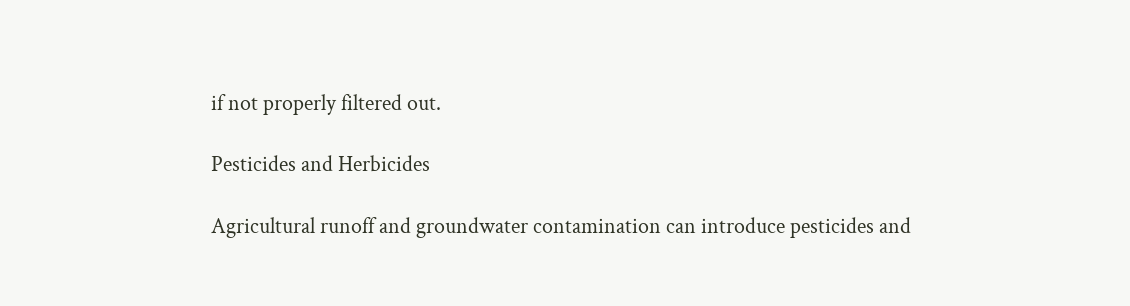if not properly filtered out.

Pesticides and Herbicides

Agricultural runoff and groundwater contamination can introduce pesticides and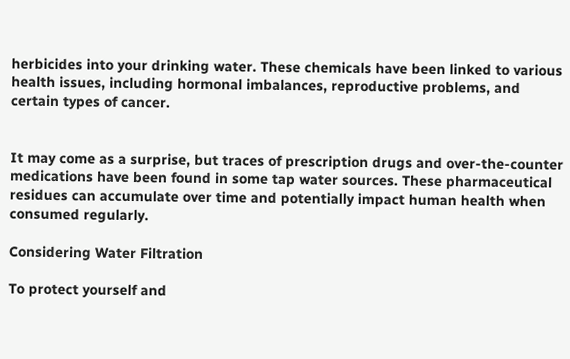herbicides into your drinking water. These chemicals have been linked to various health issues, including hormonal imbalances, reproductive problems, and certain types of cancer.


It may come as a surprise, but traces of prescription drugs and over-the-counter medications have been found in some tap water sources. These pharmaceutical residues can accumulate over time and potentially impact human health when consumed regularly.

Considering Water Filtration

To protect yourself and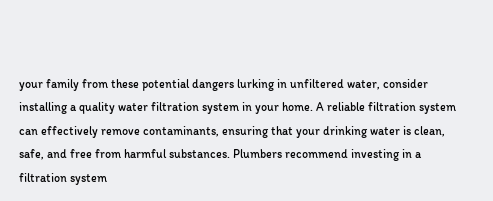your family from these potential dangers lurking in unfiltered water, consider installing a quality water filtration system in your home. A reliable filtration system can effectively remove contaminants, ensuring that your drinking water is clean, safe, and free from harmful substances. Plumbers recommend investing in a filtration system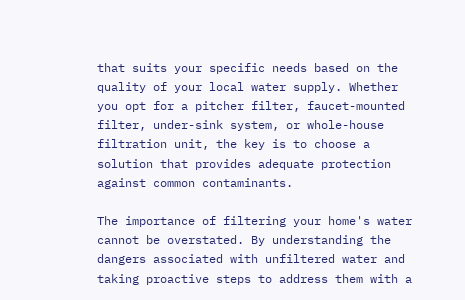that suits your specific needs based on the quality of your local water supply. Whether you opt for a pitcher filter, faucet-mounted filter, under-sink system, or whole-house filtration unit, the key is to choose a solution that provides adequate protection against common contaminants.

The importance of filtering your home's water cannot be overstated. By understanding the dangers associated with unfiltered water and taking proactive steps to address them with a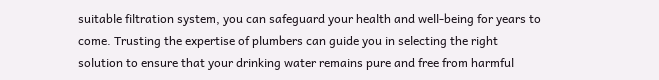suitable filtration system, you can safeguard your health and well-being for years to come. Trusting the expertise of plumbers can guide you in selecting the right solution to ensure that your drinking water remains pure and free from harmful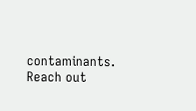contaminants. Reach out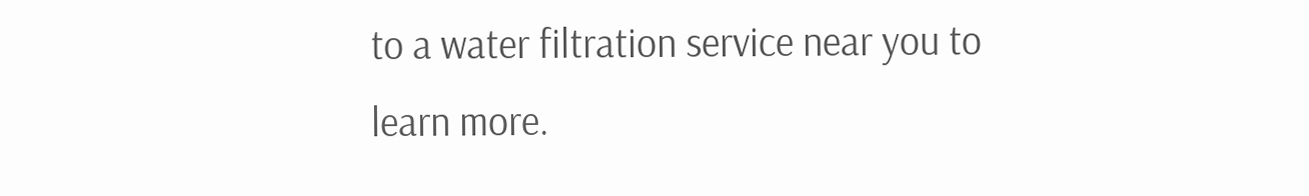to a water filtration service near you to learn more.